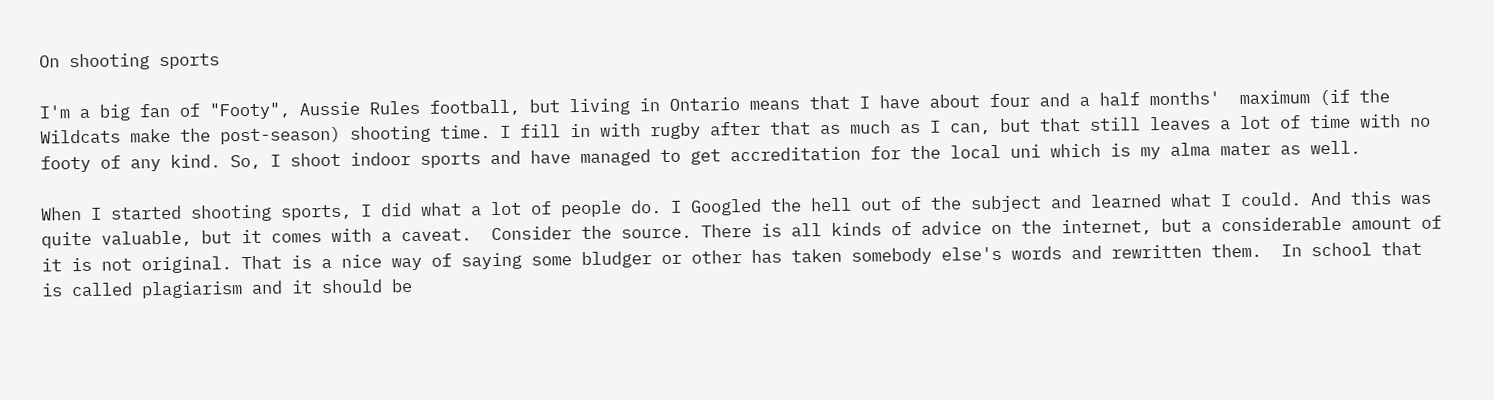On shooting sports

I'm a big fan of "Footy", Aussie Rules football, but living in Ontario means that I have about four and a half months'  maximum (if the Wildcats make the post-season) shooting time. I fill in with rugby after that as much as I can, but that still leaves a lot of time with no footy of any kind. So, I shoot indoor sports and have managed to get accreditation for the local uni which is my alma mater as well.

When I started shooting sports, I did what a lot of people do. I Googled the hell out of the subject and learned what I could. And this was quite valuable, but it comes with a caveat.  Consider the source. There is all kinds of advice on the internet, but a considerable amount of it is not original. That is a nice way of saying some bludger or other has taken somebody else's words and rewritten them.  In school that is called plagiarism and it should be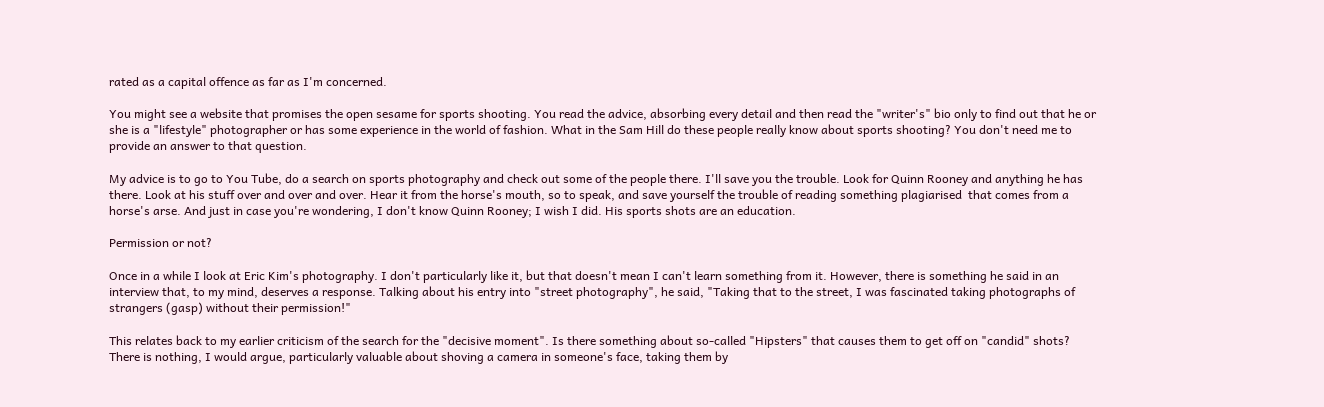rated as a capital offence as far as I'm concerned.

You might see a website that promises the open sesame for sports shooting. You read the advice, absorbing every detail and then read the "writer's" bio only to find out that he or she is a "lifestyle" photographer or has some experience in the world of fashion. What in the Sam Hill do these people really know about sports shooting? You don't need me to provide an answer to that question.

My advice is to go to You Tube, do a search on sports photography and check out some of the people there. I'll save you the trouble. Look for Quinn Rooney and anything he has there. Look at his stuff over and over and over. Hear it from the horse's mouth, so to speak, and save yourself the trouble of reading something plagiarised  that comes from a horse's arse. And just in case you're wondering, I don't know Quinn Rooney; I wish I did. His sports shots are an education.

Permission or not?

Once in a while I look at Eric Kim's photography. I don't particularly like it, but that doesn't mean I can't learn something from it. However, there is something he said in an interview that, to my mind, deserves a response. Talking about his entry into "street photography", he said, "Taking that to the street, I was fascinated taking photographs of strangers (gasp) without their permission!"

This relates back to my earlier criticism of the search for the "decisive moment". Is there something about so-called "Hipsters" that causes them to get off on "candid" shots? There is nothing, I would argue, particularly valuable about shoving a camera in someone's face, taking them by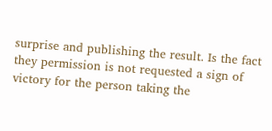surprise and publishing the result. Is the fact they permission is not requested a sign of victory for the person taking the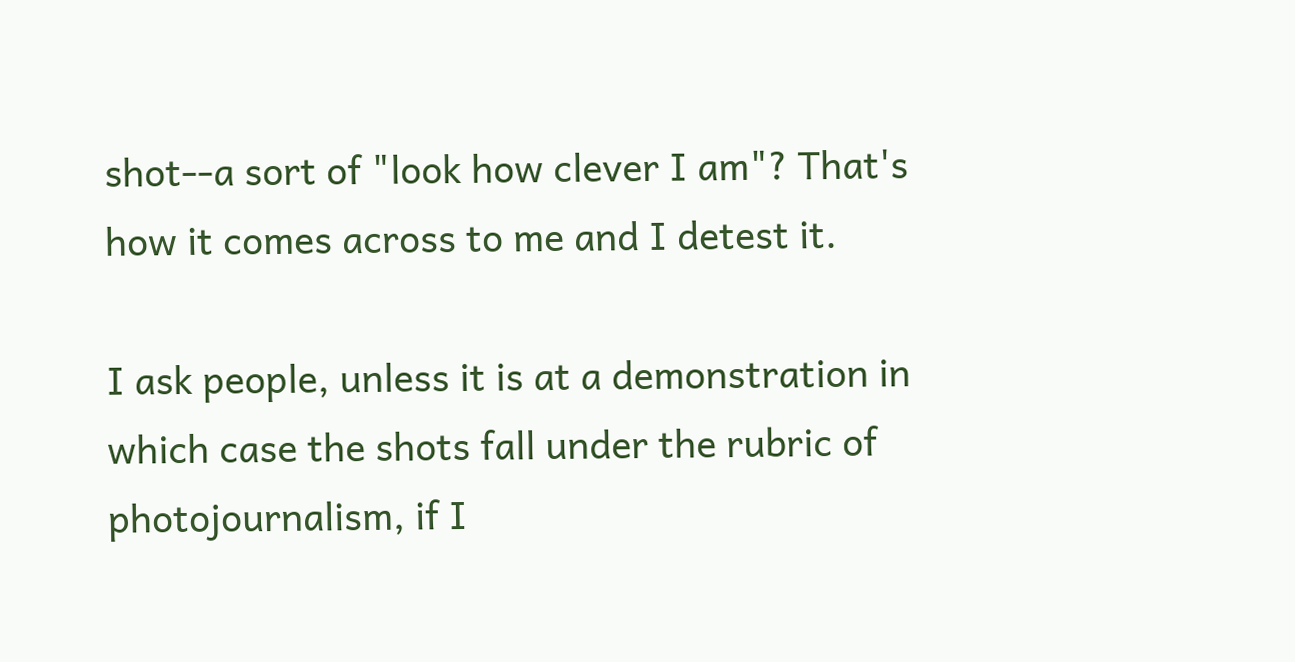shot--a sort of "look how clever I am"? That's how it comes across to me and I detest it.

I ask people, unless it is at a demonstration in which case the shots fall under the rubric of photojournalism, if I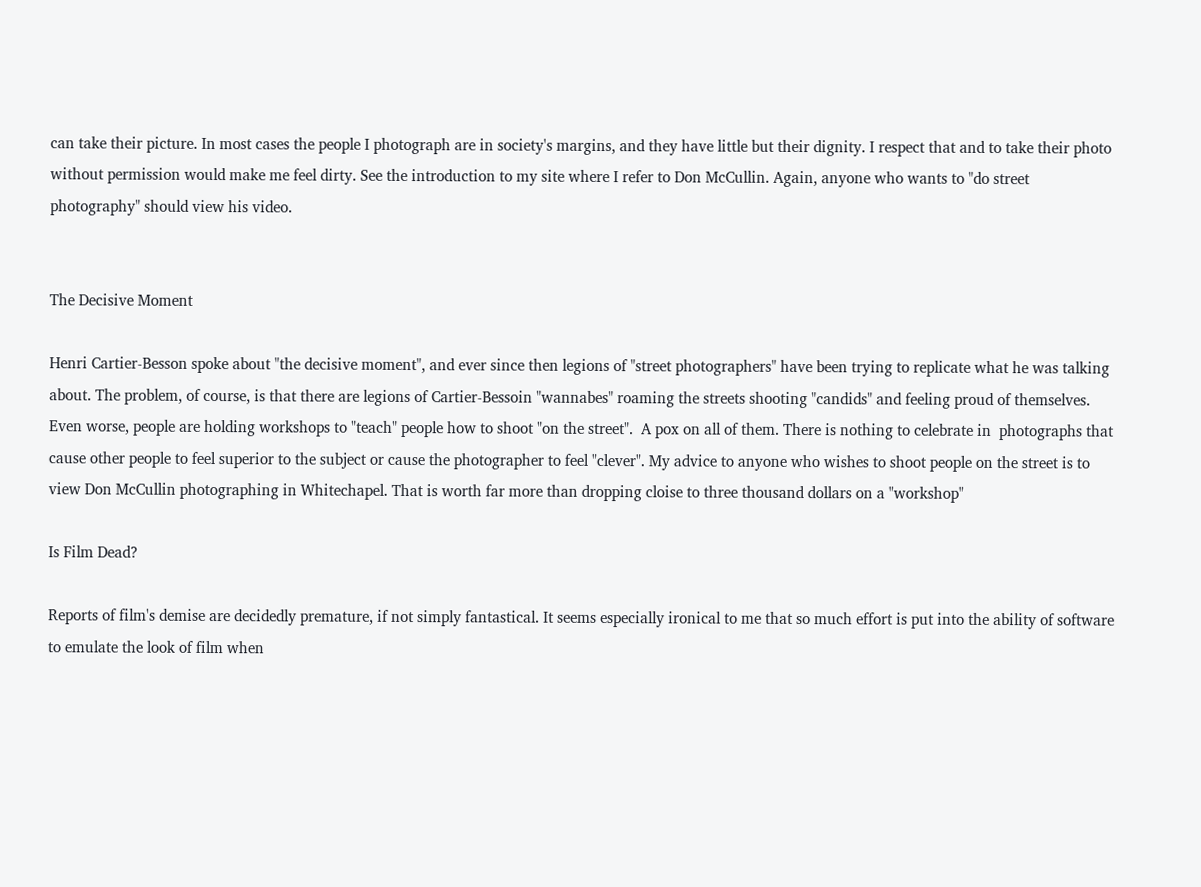can take their picture. In most cases the people I photograph are in society's margins, and they have little but their dignity. I respect that and to take their photo without permission would make me feel dirty. See the introduction to my site where I refer to Don McCullin. Again, anyone who wants to "do street photography" should view his video.


The Decisive Moment

Henri Cartier-Besson spoke about "the decisive moment", and ever since then legions of "street photographers" have been trying to replicate what he was talking about. The problem, of course, is that there are legions of Cartier-Bessoin "wannabes" roaming the streets shooting "candids" and feeling proud of themselves. Even worse, people are holding workshops to "teach" people how to shoot "on the street".  A pox on all of them. There is nothing to celebrate in  photographs that cause other people to feel superior to the subject or cause the photographer to feel "clever". My advice to anyone who wishes to shoot people on the street is to view Don McCullin photographing in Whitechapel. That is worth far more than dropping cloise to three thousand dollars on a "workshop"

Is Film Dead?

Reports of film's demise are decidedly premature, if not simply fantastical. It seems especially ironical to me that so much effort is put into the ability of software to emulate the look of film when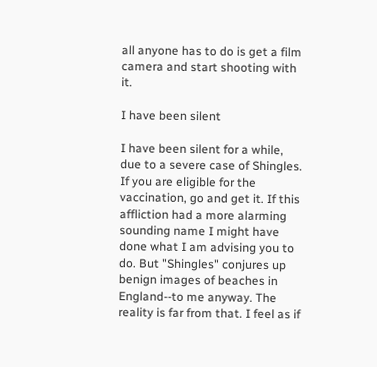all anyone has to do is get a film camera and start shooting with it.

I have been silent

I have been silent for a while, due to a severe case of Shingles. If you are eligible for the vaccination, go and get it. If this affliction had a more alarming sounding name I might have done what I am advising you to do. But "Shingles" conjures up benign images of beaches in England--to me anyway. The reality is far from that. I feel as if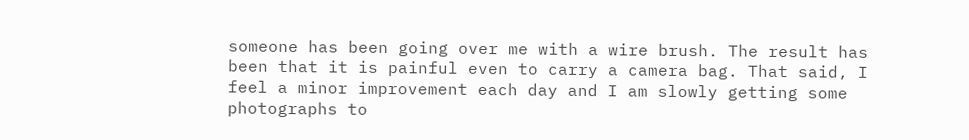someone has been going over me with a wire brush. The result has been that it is painful even to carry a camera bag. That said, I feel a minor improvement each day and I am slowly getting some photographs to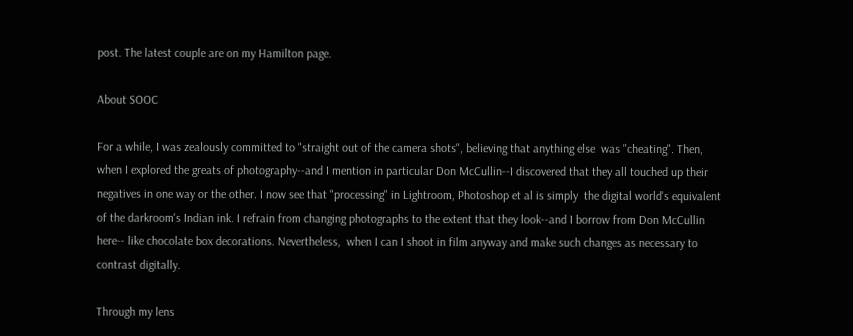post. The latest couple are on my Hamilton page.

About SOOC

For a while, I was zealously committed to "straight out of the camera shots", believing that anything else  was "cheating". Then, when I explored the greats of photography--and I mention in particular Don McCullin--I discovered that they all touched up their negatives in one way or the other. I now see that "processing" in Lightroom, Photoshop et al is simply  the digital world's equivalent of the darkroom's Indian ink. I refrain from changing photographs to the extent that they look--and I borrow from Don McCullin here-- like chocolate box decorations. Nevertheless,  when I can I shoot in film anyway and make such changes as necessary to contrast digitally.

Through my lens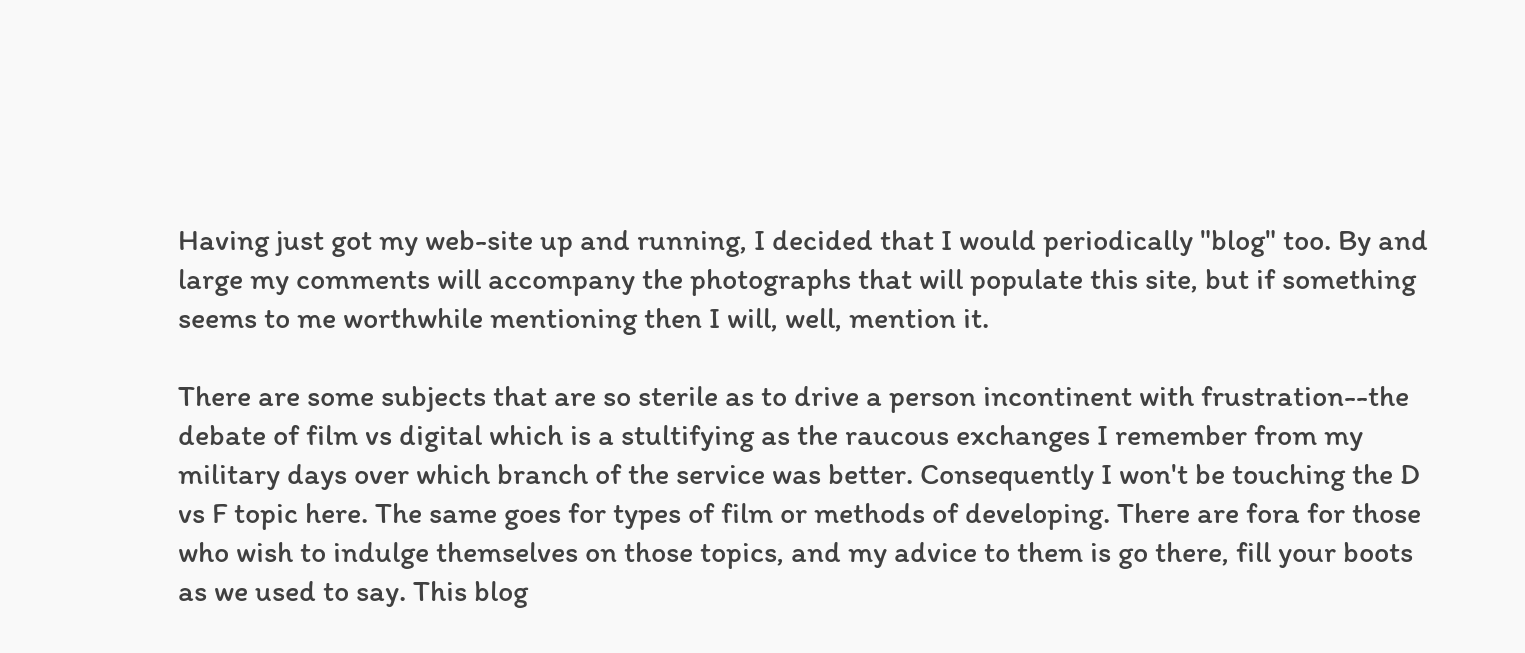Having just got my web-site up and running, I decided that I would periodically "blog" too. By and large my comments will accompany the photographs that will populate this site, but if something seems to me worthwhile mentioning then I will, well, mention it.

There are some subjects that are so sterile as to drive a person incontinent with frustration--the debate of film vs digital which is a stultifying as the raucous exchanges I remember from my military days over which branch of the service was better. Consequently I won't be touching the D vs F topic here. The same goes for types of film or methods of developing. There are fora for those who wish to indulge themselves on those topics, and my advice to them is go there, fill your boots as we used to say. This blog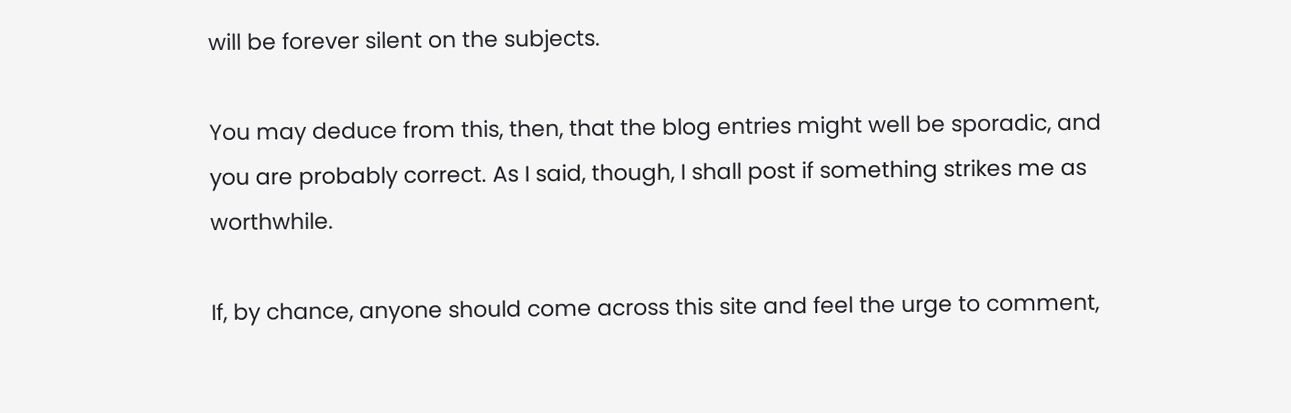will be forever silent on the subjects.

You may deduce from this, then, that the blog entries might well be sporadic, and you are probably correct. As I said, though, I shall post if something strikes me as worthwhile.

If, by chance, anyone should come across this site and feel the urge to comment,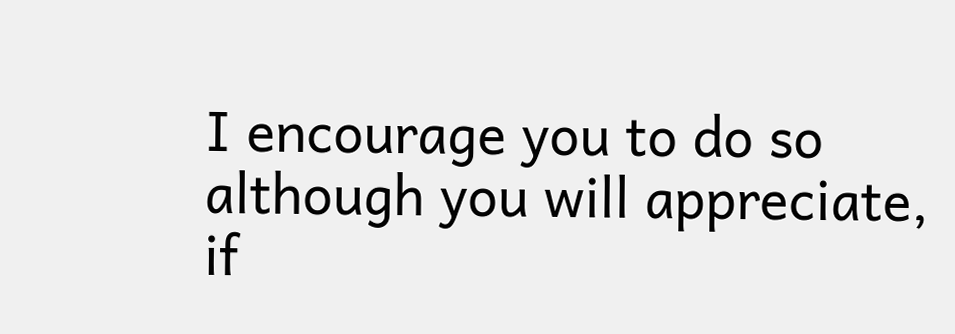I encourage you to do so although you will appreciate, if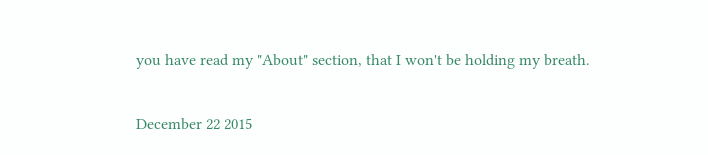you have read my "About" section, that I won't be holding my breath.

December 22 2015